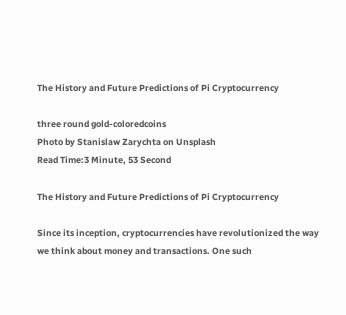The History and Future Predictions of Pi Cryptocurrency

three round gold-coloredcoins
Photo by Stanislaw Zarychta on Unsplash
Read Time:3 Minute, 53 Second

The History and Future Predictions of Pi Cryptocurrency

Since its inception, cryptocurrencies have revolutionized the way we think about money and transactions. One such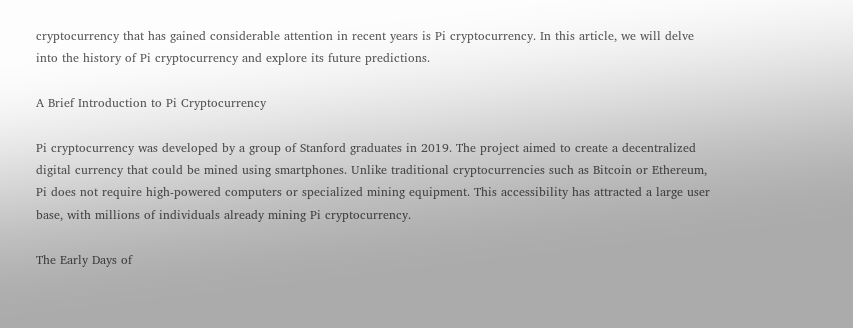cryptocurrency that has gained considerable attention in recent years is Pi cryptocurrency. In this article, we will delve into the history of Pi cryptocurrency and explore its future predictions.

A Brief Introduction to Pi Cryptocurrency

Pi cryptocurrency was developed by a group of Stanford graduates in 2019. The project aimed to create a decentralized digital currency that could be mined using smartphones. Unlike traditional cryptocurrencies such as Bitcoin or Ethereum, Pi does not require high-powered computers or specialized mining equipment. This accessibility has attracted a large user base, with millions of individuals already mining Pi cryptocurrency.

The Early Days of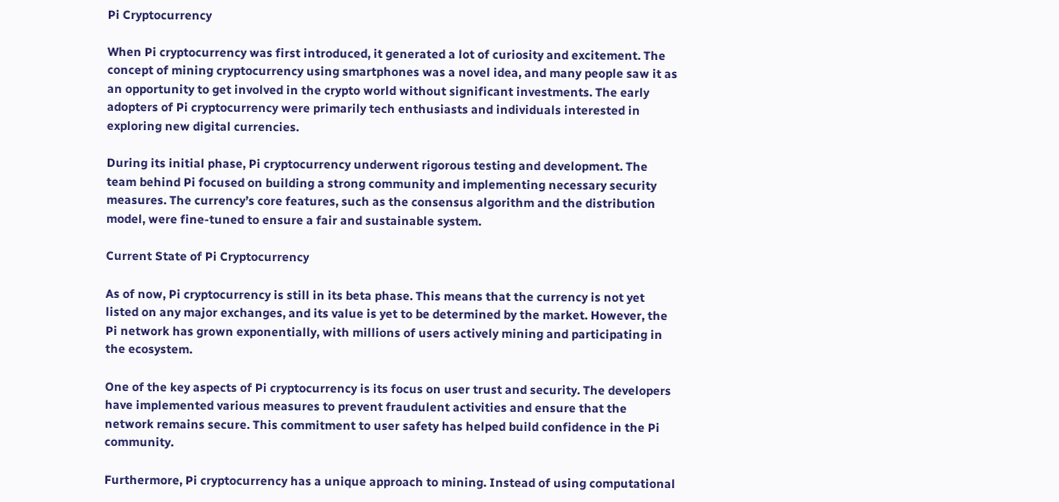Pi Cryptocurrency

When Pi cryptocurrency was first introduced, it generated a lot of curiosity and excitement. The concept of mining cryptocurrency using smartphones was a novel idea, and many people saw it as an opportunity to get involved in the crypto world without significant investments. The early adopters of Pi cryptocurrency were primarily tech enthusiasts and individuals interested in exploring new digital currencies.

During its initial phase, Pi cryptocurrency underwent rigorous testing and development. The team behind Pi focused on building a strong community and implementing necessary security measures. The currency’s core features, such as the consensus algorithm and the distribution model, were fine-tuned to ensure a fair and sustainable system.

Current State of Pi Cryptocurrency

As of now, Pi cryptocurrency is still in its beta phase. This means that the currency is not yet listed on any major exchanges, and its value is yet to be determined by the market. However, the Pi network has grown exponentially, with millions of users actively mining and participating in the ecosystem.

One of the key aspects of Pi cryptocurrency is its focus on user trust and security. The developers have implemented various measures to prevent fraudulent activities and ensure that the network remains secure. This commitment to user safety has helped build confidence in the Pi community.

Furthermore, Pi cryptocurrency has a unique approach to mining. Instead of using computational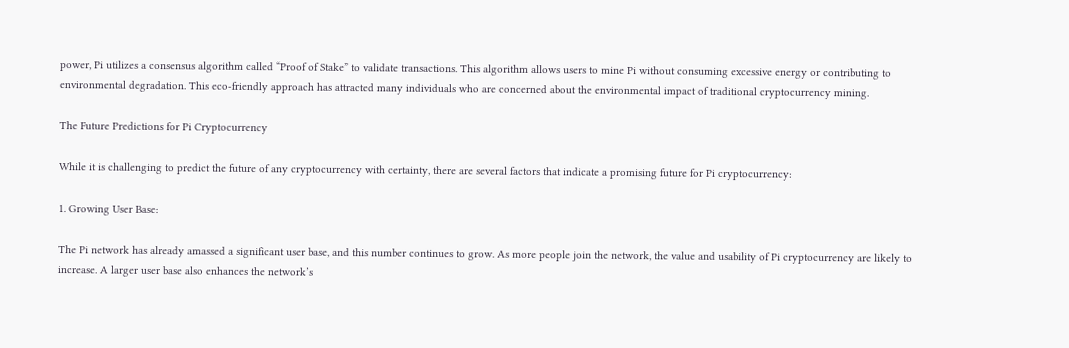power, Pi utilizes a consensus algorithm called “Proof of Stake” to validate transactions. This algorithm allows users to mine Pi without consuming excessive energy or contributing to environmental degradation. This eco-friendly approach has attracted many individuals who are concerned about the environmental impact of traditional cryptocurrency mining.

The Future Predictions for Pi Cryptocurrency

While it is challenging to predict the future of any cryptocurrency with certainty, there are several factors that indicate a promising future for Pi cryptocurrency:

1. Growing User Base:

The Pi network has already amassed a significant user base, and this number continues to grow. As more people join the network, the value and usability of Pi cryptocurrency are likely to increase. A larger user base also enhances the network’s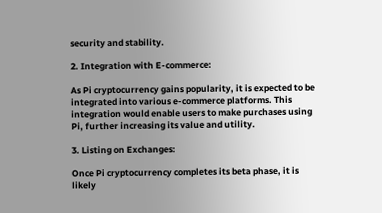security and stability.

2. Integration with E-commerce:

As Pi cryptocurrency gains popularity, it is expected to be integrated into various e-commerce platforms. This integration would enable users to make purchases using Pi, further increasing its value and utility.

3. Listing on Exchanges:

Once Pi cryptocurrency completes its beta phase, it is likely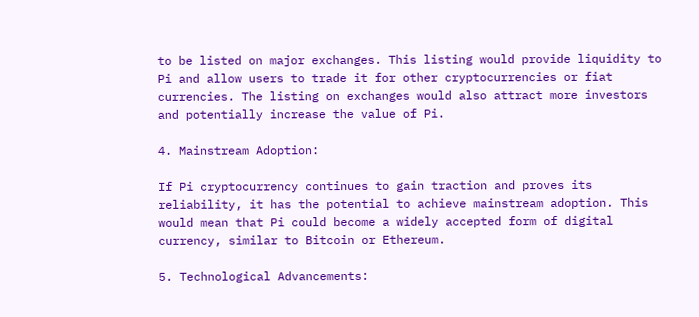to be listed on major exchanges. This listing would provide liquidity to Pi and allow users to trade it for other cryptocurrencies or fiat currencies. The listing on exchanges would also attract more investors and potentially increase the value of Pi.

4. Mainstream Adoption:

If Pi cryptocurrency continues to gain traction and proves its reliability, it has the potential to achieve mainstream adoption. This would mean that Pi could become a widely accepted form of digital currency, similar to Bitcoin or Ethereum.

5. Technological Advancements: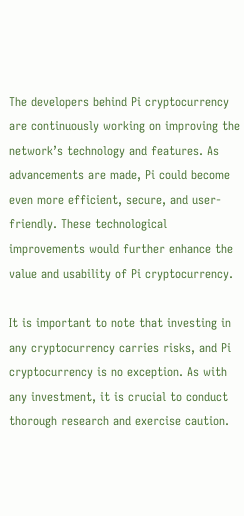The developers behind Pi cryptocurrency are continuously working on improving the network’s technology and features. As advancements are made, Pi could become even more efficient, secure, and user-friendly. These technological improvements would further enhance the value and usability of Pi cryptocurrency.

It is important to note that investing in any cryptocurrency carries risks, and Pi cryptocurrency is no exception. As with any investment, it is crucial to conduct thorough research and exercise caution.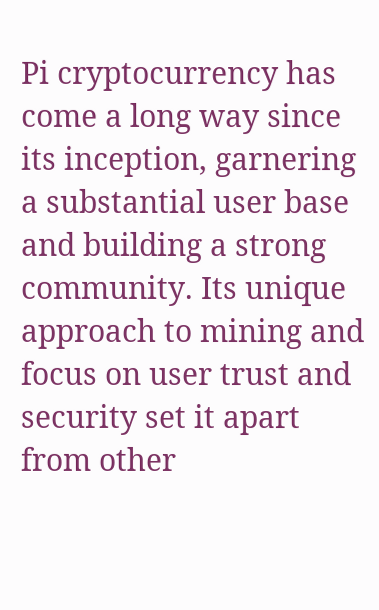Pi cryptocurrency has come a long way since its inception, garnering a substantial user base and building a strong community. Its unique approach to mining and focus on user trust and security set it apart from other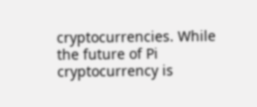cryptocurrencies. While the future of Pi cryptocurrency is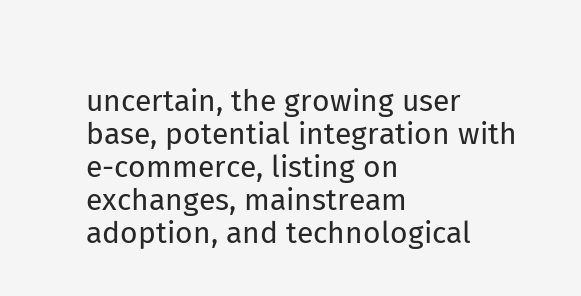uncertain, the growing user base, potential integration with e-commerce, listing on exchanges, mainstream adoption, and technological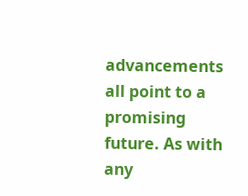advancements all point to a promising future. As with any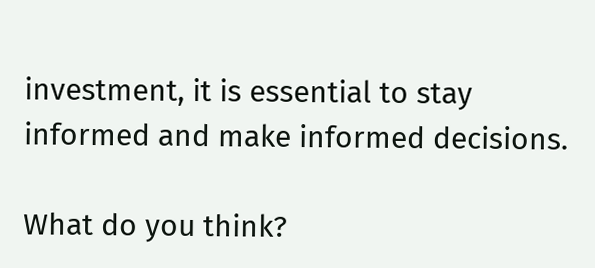investment, it is essential to stay informed and make informed decisions.

What do you think?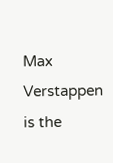Max Verstappen is the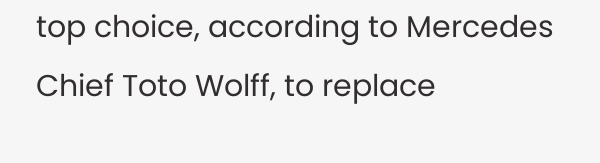top choice, according to Mercedes Chief Toto Wolff, to replace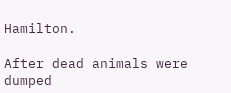Hamilton.

After dead animals were dumped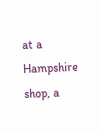at a Hampshire shop, a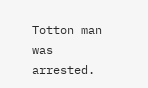Totton man was arrested.